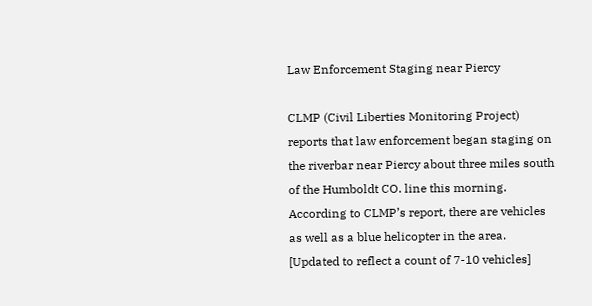Law Enforcement Staging near Piercy

CLMP (Civil Liberties Monitoring Project) reports that law enforcement began staging on the riverbar near Piercy about three miles south of the Humboldt CO. line this morning.  According to CLMP’s report, there are vehicles as well as a blue helicopter in the area. [Updated to reflect a count of 7-10 vehicles]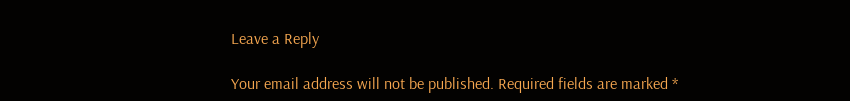Leave a Reply

Your email address will not be published. Required fields are marked *